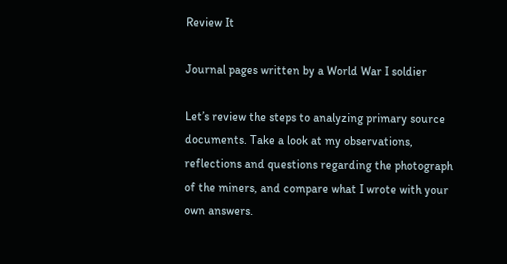Review It

Journal pages written by a World War I soldier

Let’s review the steps to analyzing primary source documents. Take a look at my observations, reflections and questions regarding the photograph of the miners, and compare what I wrote with your own answers.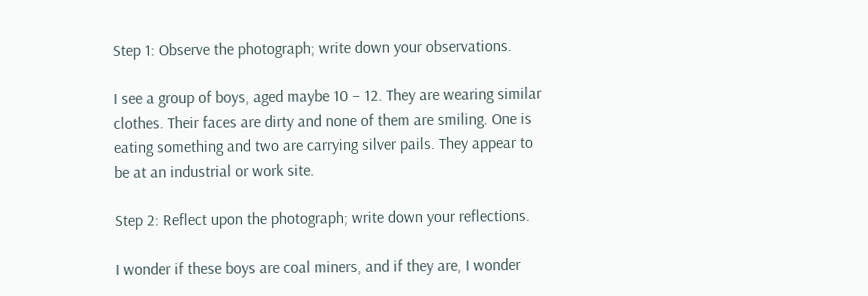Step 1: Observe the photograph; write down your observations.

I see a group of boys, aged maybe 10 – 12. They are wearing similar clothes. Their faces are dirty and none of them are smiling. One is eating something and two are carrying silver pails. They appear to be at an industrial or work site.

Step 2: Reflect upon the photograph; write down your reflections.

I wonder if these boys are coal miners, and if they are, I wonder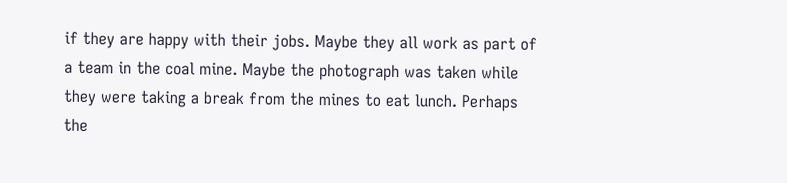if they are happy with their jobs. Maybe they all work as part of a team in the coal mine. Maybe the photograph was taken while they were taking a break from the mines to eat lunch. Perhaps the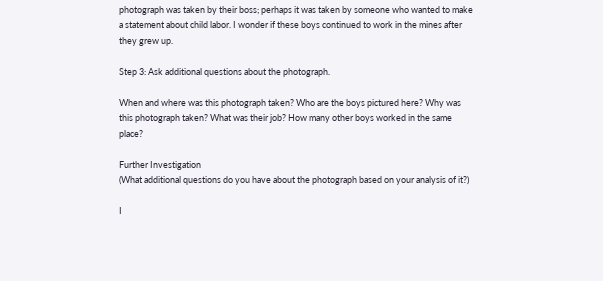photograph was taken by their boss; perhaps it was taken by someone who wanted to make a statement about child labor. I wonder if these boys continued to work in the mines after they grew up.

Step 3: Ask additional questions about the photograph.

When and where was this photograph taken? Who are the boys pictured here? Why was this photograph taken? What was their job? How many other boys worked in the same place?

Further Investigation
(What additional questions do you have about the photograph based on your analysis of it?)

I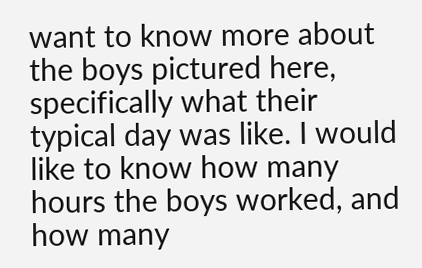want to know more about the boys pictured here, specifically what their typical day was like. I would like to know how many hours the boys worked, and how many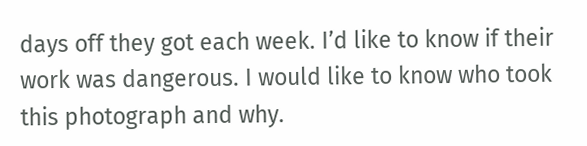days off they got each week. I’d like to know if their work was dangerous. I would like to know who took this photograph and why.